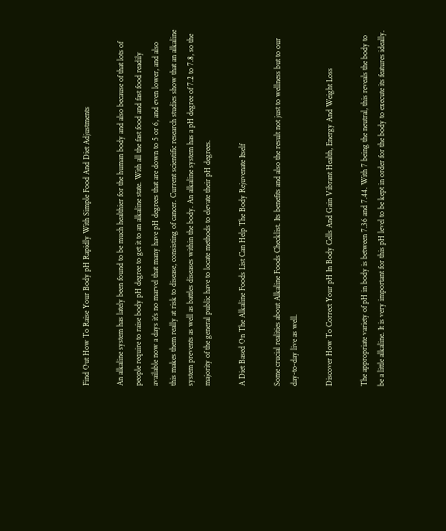Find Out How To Raise Your Body pH Rapidly With Simple Food And Diet Adjustments

An alkaline system has lately been found to be much healthier for the human body and also because of that lots of people require to raise body pH degree to get it to an alkaline state. With all the fast food and fast food readily available now a days it’s no marvel that many have pH degrees that are down to 5 or 6, and even lower, and also this makes them really at risk to disease, consisting of cancer. Current scientific research studies show that an alkaline system prevents as well as battles diseases within the body. An alkaline system has a pH degree of 7.2 to 7.8, so the majority of the general public have to locate methods to elevate their pH degrees.

A Diet Based On The Alkaline Foods List Can Help The Body Rejuvenate Itself

Some crucial realities about Alkaline Foods Checklist. Its benefits and also the result not just to wellness but to our day-to-day live as well.

Discover How To Correct Your pH In Body Cells And Gain Vibrant Health, Energy And Weight Loss

The appropriate variety of pH in body is between 7.36 and 7.44. With 7 being the neutral, this reveals the body to be a little alkaline. It is very important for this pH level to be kept in order for the body to execute its features ideally.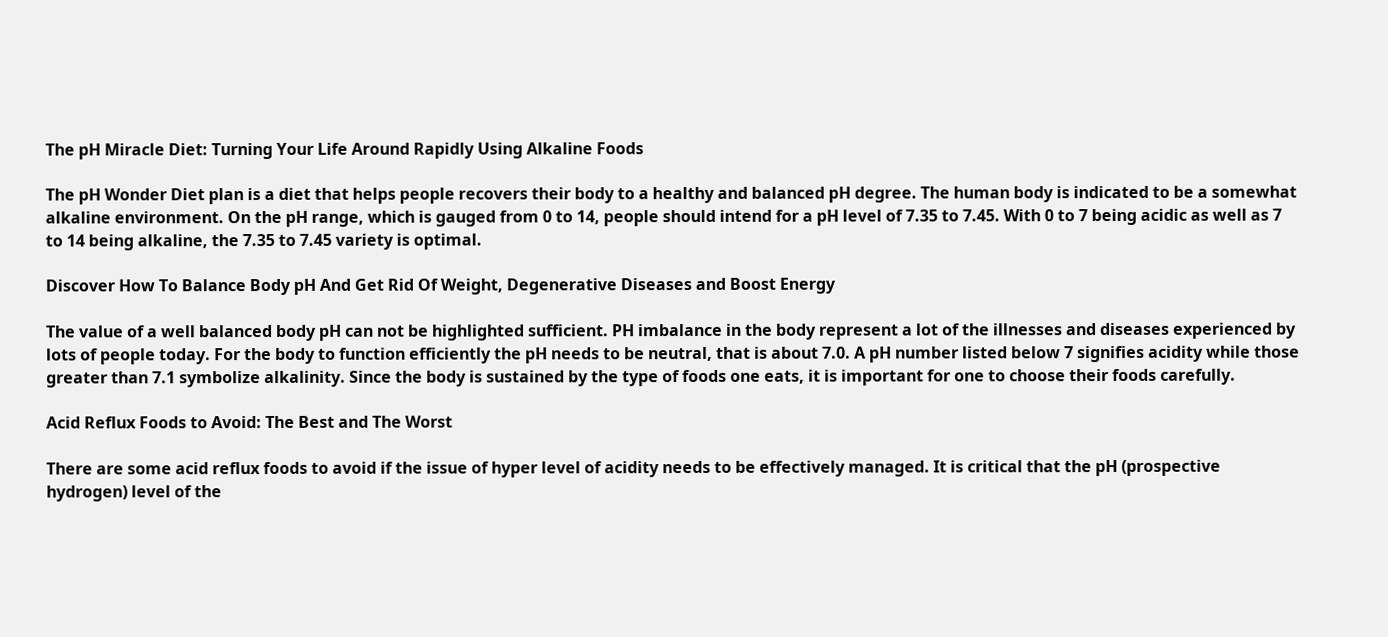The pH Miracle Diet: Turning Your Life Around Rapidly Using Alkaline Foods

The pH Wonder Diet plan is a diet that helps people recovers their body to a healthy and balanced pH degree. The human body is indicated to be a somewhat alkaline environment. On the pH range, which is gauged from 0 to 14, people should intend for a pH level of 7.35 to 7.45. With 0 to 7 being acidic as well as 7 to 14 being alkaline, the 7.35 to 7.45 variety is optimal.

Discover How To Balance Body pH And Get Rid Of Weight, Degenerative Diseases and Boost Energy

The value of a well balanced body pH can not be highlighted sufficient. PH imbalance in the body represent a lot of the illnesses and diseases experienced by lots of people today. For the body to function efficiently the pH needs to be neutral, that is about 7.0. A pH number listed below 7 signifies acidity while those greater than 7.1 symbolize alkalinity. Since the body is sustained by the type of foods one eats, it is important for one to choose their foods carefully.

Acid Reflux Foods to Avoid: The Best and The Worst

There are some acid reflux foods to avoid if the issue of hyper level of acidity needs to be effectively managed. It is critical that the pH (prospective hydrogen) level of the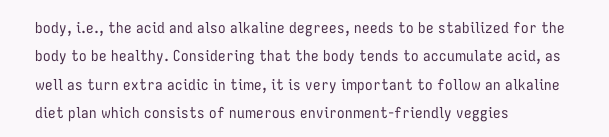body, i.e., the acid and also alkaline degrees, needs to be stabilized for the body to be healthy. Considering that the body tends to accumulate acid, as well as turn extra acidic in time, it is very important to follow an alkaline diet plan which consists of numerous environment-friendly veggies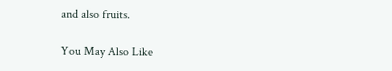and also fruits.

You May Also Like